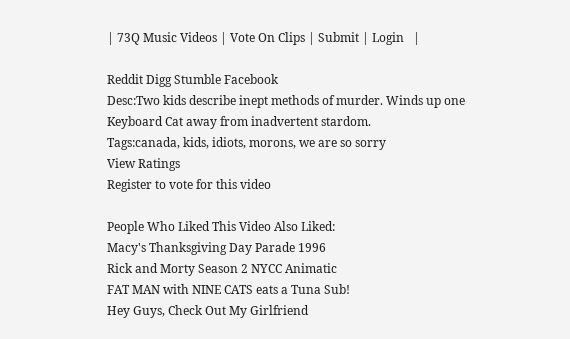| 73Q Music Videos | Vote On Clips | Submit | Login   |

Reddit Digg Stumble Facebook
Desc:Two kids describe inept methods of murder. Winds up one Keyboard Cat away from inadvertent stardom.
Tags:canada, kids, idiots, morons, we are so sorry
View Ratings
Register to vote for this video

People Who Liked This Video Also Liked:
Macy's Thanksgiving Day Parade 1996
Rick and Morty Season 2 NYCC Animatic
FAT MAN with NINE CATS eats a Tuna Sub!
Hey Guys, Check Out My Girlfriend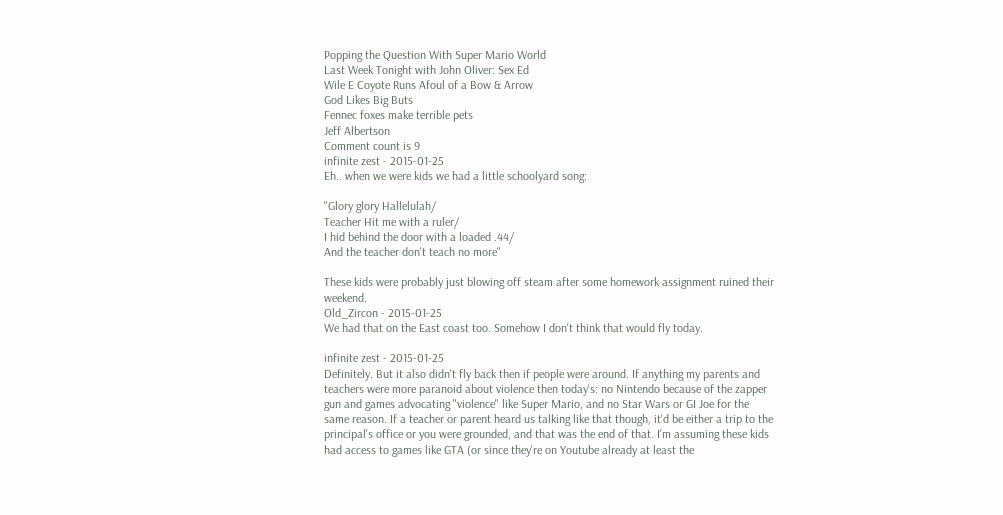Popping the Question With Super Mario World
Last Week Tonight with John Oliver: Sex Ed
Wile E Coyote Runs Afoul of a Bow & Arrow
God Likes Big Buts
Fennec foxes make terrible pets
Jeff Albertson
Comment count is 9
infinite zest - 2015-01-25
Eh.. when we were kids we had a little schoolyard song:

"Glory glory Hallelulah/
Teacher Hit me with a ruler/
I hid behind the door with a loaded .44/
And the teacher don't teach no more"

These kids were probably just blowing off steam after some homework assignment ruined their weekend.
Old_Zircon - 2015-01-25
We had that on the East coast too. Somehow I don't think that would fly today.

infinite zest - 2015-01-25
Definitely. But it also didn't fly back then if people were around. If anything my parents and teachers were more paranoid about violence then today's: no Nintendo because of the zapper gun and games advocating "violence" like Super Mario, and no Star Wars or GI Joe for the same reason. If a teacher or parent heard us talking like that though, it'd be either a trip to the principal's office or you were grounded, and that was the end of that. I'm assuming these kids had access to games like GTA (or since they're on Youtube already at least the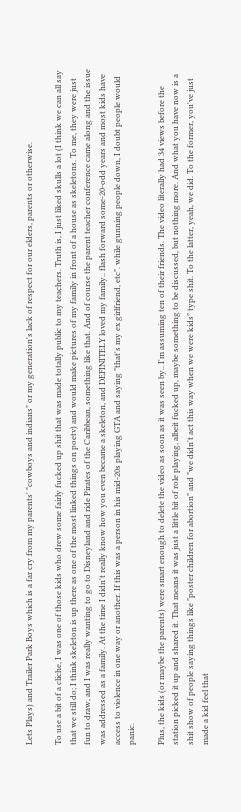Lets Plays) and Trailer Park Boys which is a far cry from my parents' "cowboys and indians" or my generation's lack of respect for our elders, parents or otherwise.

To use a bit of a cliche, I was one of those kids who drew some fairly fucked up shit that was made totally public to my teachers. Truth is, I just liked skulls a lot (I think we can all say that we still do; I think skeleton is up there as one of the most linked things on poetv) and would make pictures of my family in front of a house as skeletons. To me, they were just fun to draw, and I was really wanting to go to Disneyland and ride Pirates of the Caribbean, something like that. And of course the parent teacher conference came along and the issue was addressed as a family. At the time I didn't really know how you even became a skeleton, and DEFINITELY loved my family.. flash forward some-20-odd years and most kids have access to violence in one way or another. If this was a person in his mid-20s playing GTA and saying "that's my ex girlfriend, etc". while gunning people down, I doubt people would panic.

Plus, the kids (or maybe the parents) were smart enough to delete the video as soon as it was seen by.. I'm assuming ten of their friends. The video literally had 34 views before the station picked it up and shared it. That means it was just a little bit of role playing, albeit fucked up, maybe something to be discussed, but nothing more. And what you have now is a shit show of people saying things like "poster children for abortion" and "we didn't act this way when we were kids" type shit. To the latter, yeah, we did. To the former, you've just made a kid feel that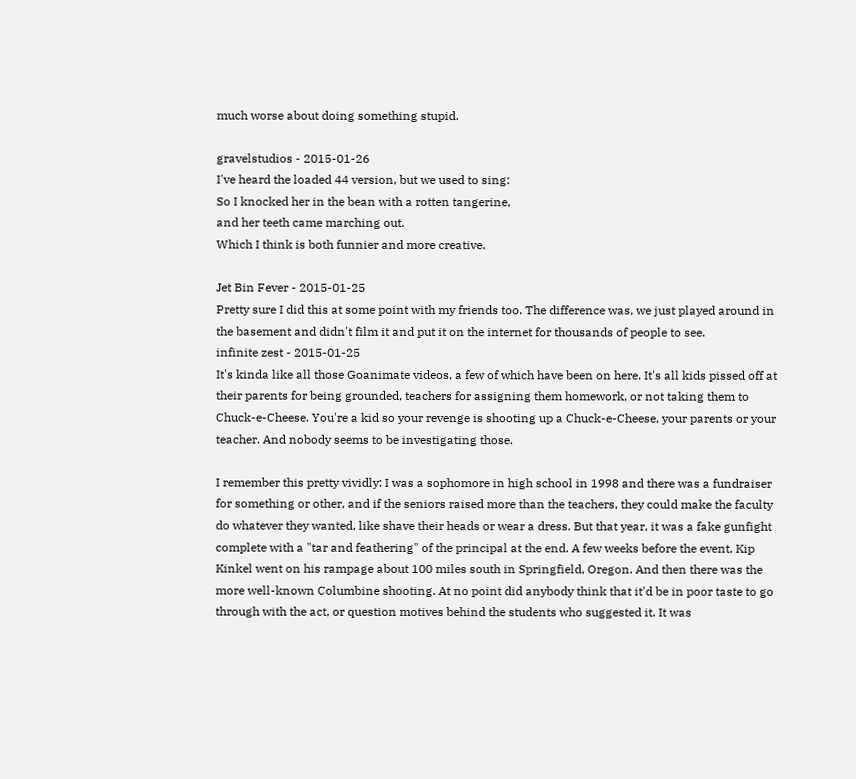much worse about doing something stupid.

gravelstudios - 2015-01-26
I've heard the loaded 44 version, but we used to sing:
So I knocked her in the bean with a rotten tangerine,
and her teeth came marching out.
Which I think is both funnier and more creative.

Jet Bin Fever - 2015-01-25
Pretty sure I did this at some point with my friends too. The difference was, we just played around in the basement and didn't film it and put it on the internet for thousands of people to see.
infinite zest - 2015-01-25
It's kinda like all those Goanimate videos, a few of which have been on here. It's all kids pissed off at their parents for being grounded, teachers for assigning them homework, or not taking them to Chuck-e-Cheese. You're a kid so your revenge is shooting up a Chuck-e-Cheese, your parents or your teacher. And nobody seems to be investigating those.

I remember this pretty vividly: I was a sophomore in high school in 1998 and there was a fundraiser for something or other, and if the seniors raised more than the teachers, they could make the faculty do whatever they wanted, like shave their heads or wear a dress. But that year, it was a fake gunfight complete with a "tar and feathering" of the principal at the end. A few weeks before the event, Kip Kinkel went on his rampage about 100 miles south in Springfield, Oregon. And then there was the more well-known Columbine shooting. At no point did anybody think that it'd be in poor taste to go through with the act, or question motives behind the students who suggested it. It was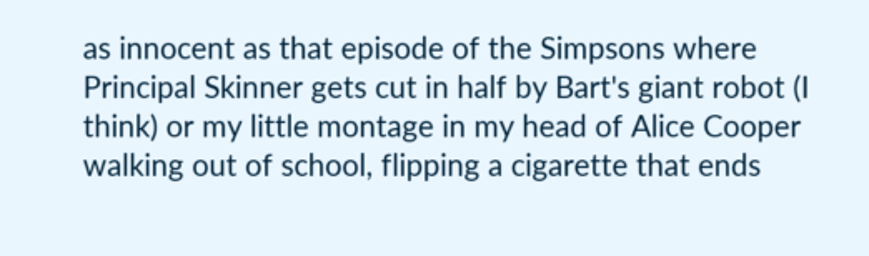as innocent as that episode of the Simpsons where Principal Skinner gets cut in half by Bart's giant robot (I think) or my little montage in my head of Alice Cooper walking out of school, flipping a cigarette that ends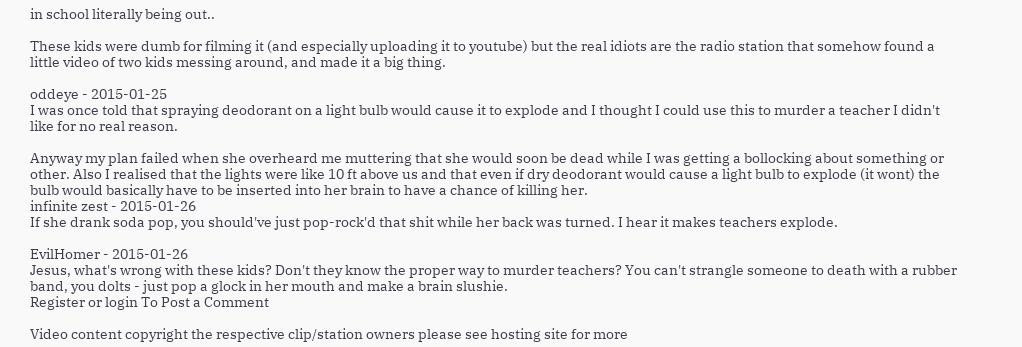in school literally being out..

These kids were dumb for filming it (and especially uploading it to youtube) but the real idiots are the radio station that somehow found a little video of two kids messing around, and made it a big thing.

oddeye - 2015-01-25
I was once told that spraying deodorant on a light bulb would cause it to explode and I thought I could use this to murder a teacher I didn't like for no real reason.

Anyway my plan failed when she overheard me muttering that she would soon be dead while I was getting a bollocking about something or other. Also I realised that the lights were like 10 ft above us and that even if dry deodorant would cause a light bulb to explode (it wont) the bulb would basically have to be inserted into her brain to have a chance of killing her.
infinite zest - 2015-01-26
If she drank soda pop, you should've just pop-rock'd that shit while her back was turned. I hear it makes teachers explode.

EvilHomer - 2015-01-26
Jesus, what's wrong with these kids? Don't they know the proper way to murder teachers? You can't strangle someone to death with a rubber band, you dolts - just pop a glock in her mouth and make a brain slushie.
Register or login To Post a Comment

Video content copyright the respective clip/station owners please see hosting site for more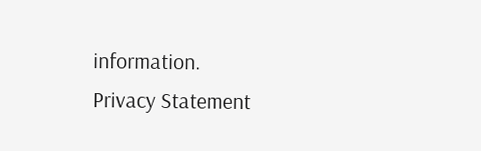information.
Privacy Statement